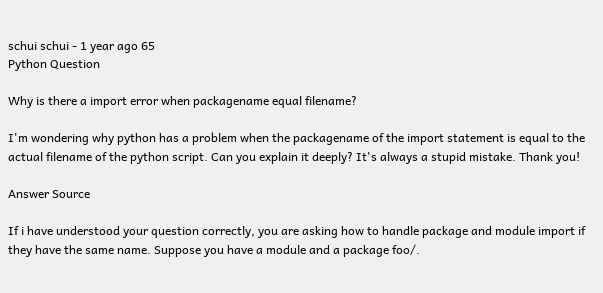schui schui - 1 year ago 65
Python Question

Why is there a import error when packagename equal filename?

I'm wondering why python has a problem when the packagename of the import statement is equal to the actual filename of the python script. Can you explain it deeply? It's always a stupid mistake. Thank you!

Answer Source

If i have understood your question correctly, you are asking how to handle package and module import if they have the same name. Suppose you have a module and a package foo/.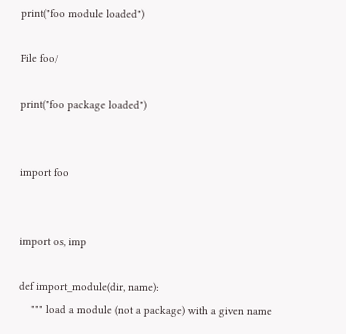print("foo module loaded")

File foo/

print("foo package loaded")


import foo


import os, imp

def import_module(dir, name):
    """ load a module (not a package) with a given name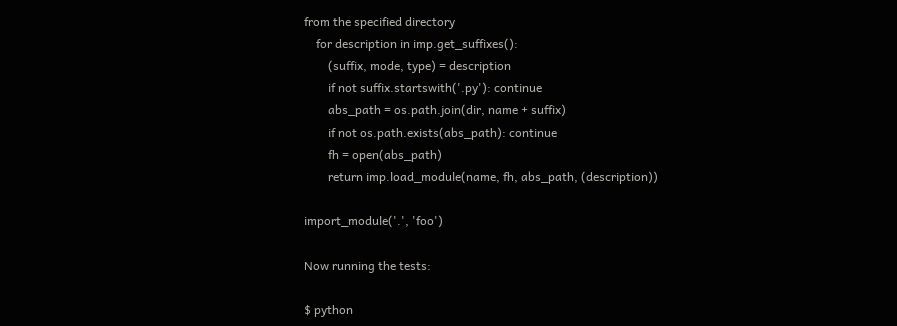from the specified directory
    for description in imp.get_suffixes():
        (suffix, mode, type) = description
        if not suffix.startswith('.py'): continue
        abs_path = os.path.join(dir, name + suffix)
        if not os.path.exists(abs_path): continue
        fh = open(abs_path)
        return imp.load_module(name, fh, abs_path, (description))

import_module('.', 'foo')

Now running the tests:

$ python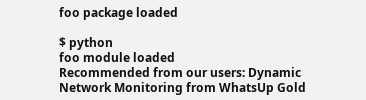foo package loaded

$ python
foo module loaded
Recommended from our users: Dynamic Network Monitoring from WhatsUp Gold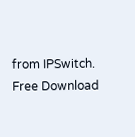from IPSwitch. Free Download